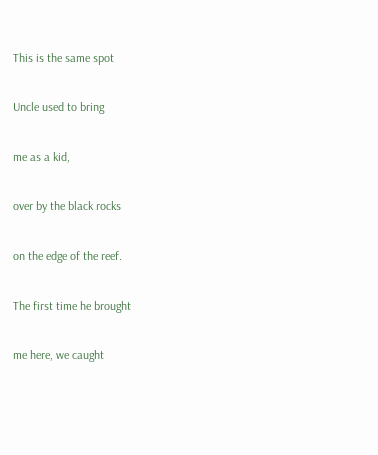This is the same spot

Uncle used to bring

me as a kid,

over by the black rocks

on the edge of the reef.

The first time he brought

me here, we caught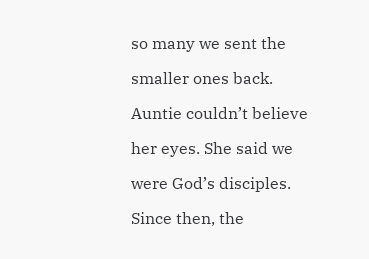so many we sent the

smaller ones back.

Auntie couldn’t believe

her eyes. She said we

were God’s disciples.

Since then, the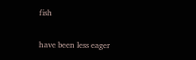fish

have been less eager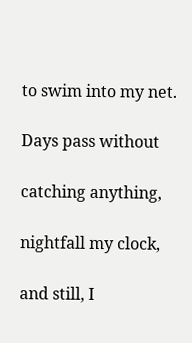to swim into my net.

Days pass without

catching anything,

nightfall my clock,

and still, I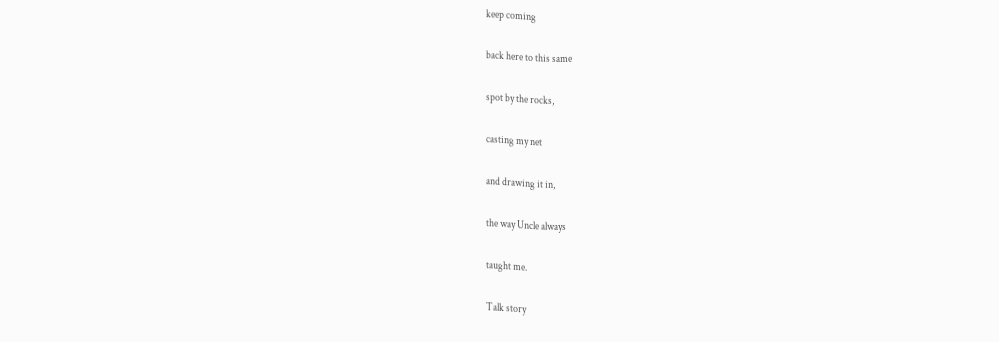keep coming

back here to this same

spot by the rocks,

casting my net

and drawing it in,

the way Uncle always

taught me.

Talk story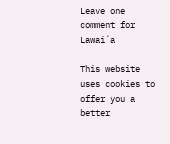Leave one comment for Lawaiʻa

This website uses cookies to offer you a better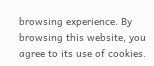browsing experience. By browsing this website, you agree to its use of cookies.